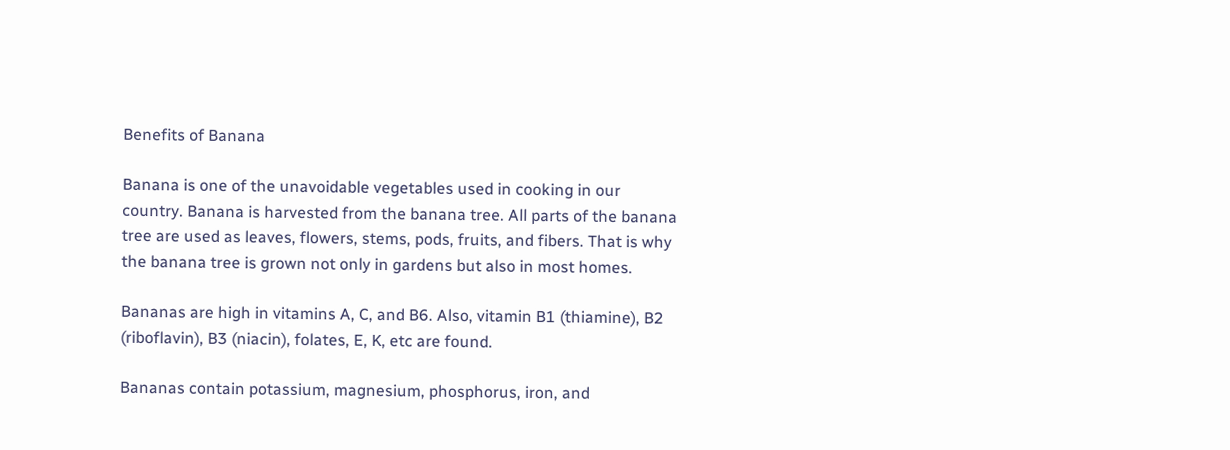Benefits of Banana

Banana is one of the unavoidable vegetables used in cooking in our country. Banana is harvested from the banana tree. All parts of the banana tree are used as leaves, flowers, stems, pods, fruits, and fibers. That is why the banana tree is grown not only in gardens but also in most homes.

Bananas are high in vitamins A, C, and B6. Also, vitamin B1 (thiamine), B2 (riboflavin), B3 (niacin), folates, E, K, etc are found.

Bananas contain potassium, magnesium, phosphorus, iron, and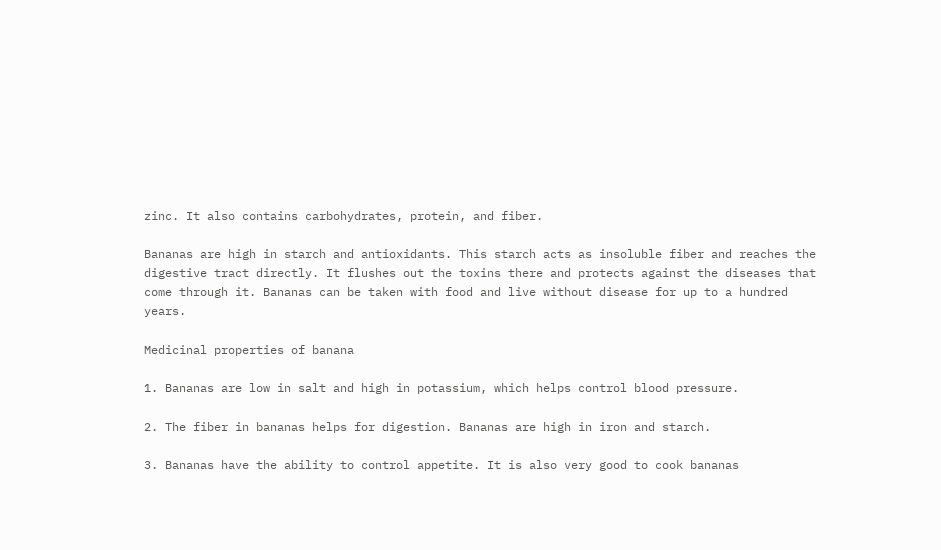zinc. It also contains carbohydrates, protein, and fiber.

Bananas are high in starch and antioxidants. This starch acts as insoluble fiber and reaches the digestive tract directly. It flushes out the toxins there and protects against the diseases that come through it. Bananas can be taken with food and live without disease for up to a hundred years.

Medicinal properties of banana

1. Bananas are low in salt and high in potassium, which helps control blood pressure.

2. The fiber in bananas helps for digestion. Bananas are high in iron and starch.

3. Bananas have the ability to control appetite. It is also very good to cook bananas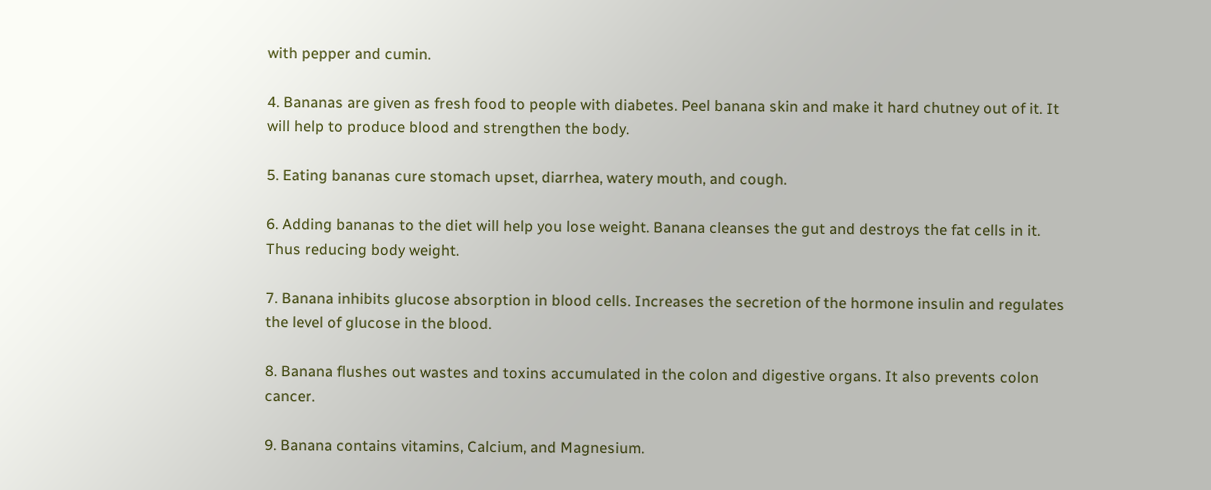with pepper and cumin.

4. Bananas are given as fresh food to people with diabetes. Peel banana skin and make it hard chutney out of it. It will help to produce blood and strengthen the body.

5. Eating bananas cure stomach upset, diarrhea, watery mouth, and cough.

6. Adding bananas to the diet will help you lose weight. Banana cleanses the gut and destroys the fat cells in it. Thus reducing body weight.

7. Banana inhibits glucose absorption in blood cells. Increases the secretion of the hormone insulin and regulates the level of glucose in the blood.

8. Banana flushes out wastes and toxins accumulated in the colon and digestive organs. It also prevents colon cancer.

9. Banana contains vitamins, Calcium, and Magnesium.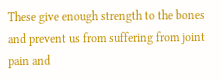These give enough strength to the bones and prevent us from suffering from joint pain and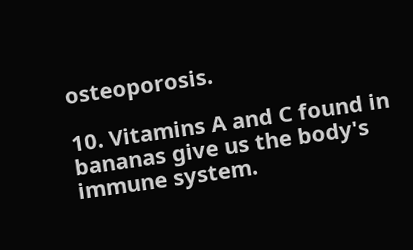osteoporosis.

10. Vitamins A and C found in bananas give us the body's immune system.